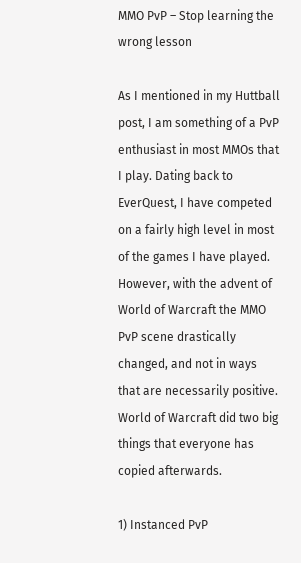MMO PvP – Stop learning the wrong lesson

As I mentioned in my Huttball post, I am something of a PvP enthusiast in most MMOs that I play. Dating back to EverQuest, I have competed on a fairly high level in most of the games I have played. However, with the advent of World of Warcraft the MMO PvP scene drastically changed, and not in ways that are necessarily positive. World of Warcraft did two big things that everyone has copied afterwards.

1) Instanced PvP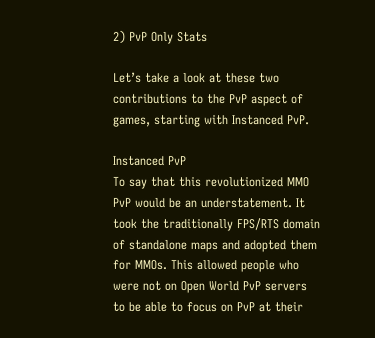2) PvP Only Stats

Let’s take a look at these two contributions to the PvP aspect of games, starting with Instanced PvP.

Instanced PvP
To say that this revolutionized MMO PvP would be an understatement. It took the traditionally FPS/RTS domain of standalone maps and adopted them for MMOs. This allowed people who were not on Open World PvP servers to be able to focus on PvP at their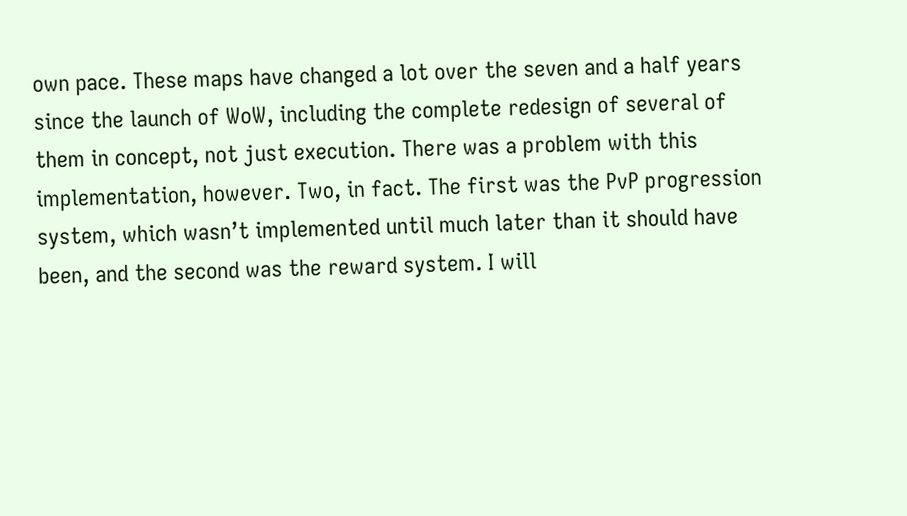own pace. These maps have changed a lot over the seven and a half years since the launch of WoW, including the complete redesign of several of them in concept, not just execution. There was a problem with this implementation, however. Two, in fact. The first was the PvP progression system, which wasn’t implemented until much later than it should have been, and the second was the reward system. I will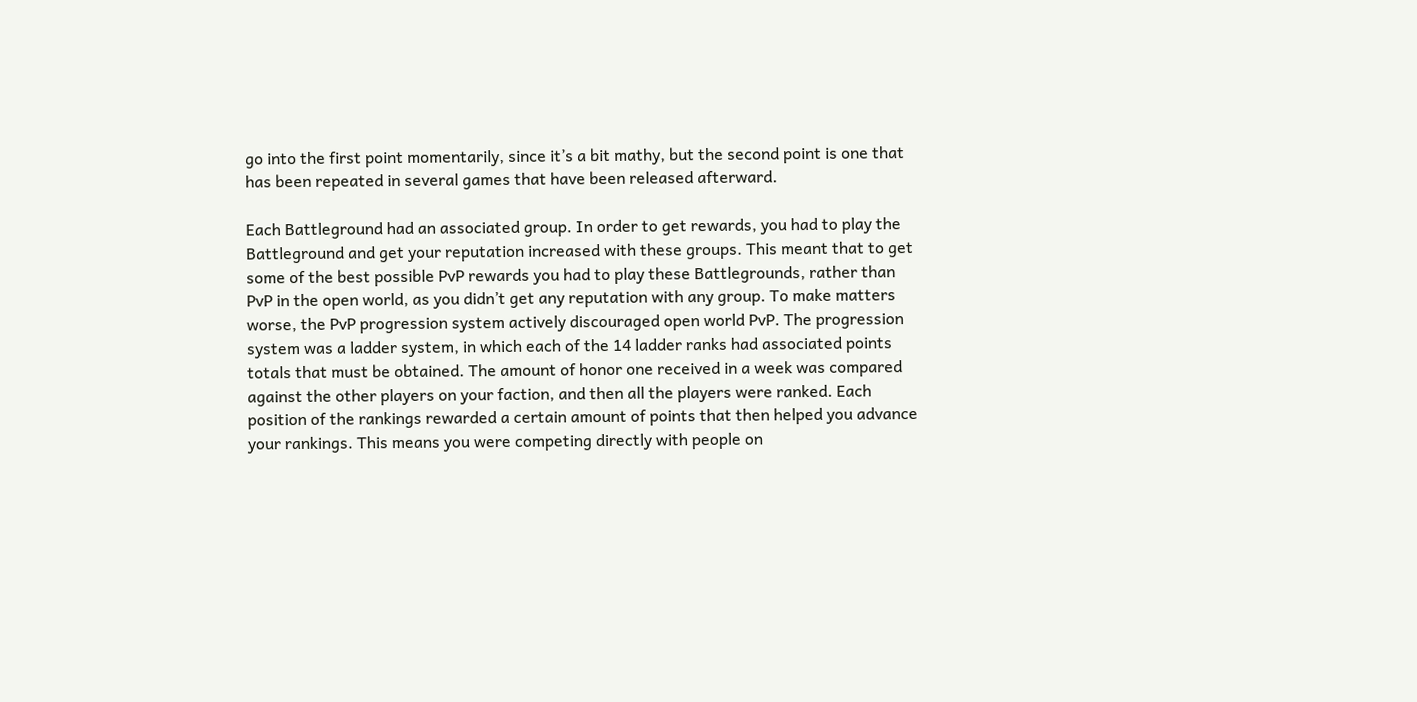go into the first point momentarily, since it’s a bit mathy, but the second point is one that has been repeated in several games that have been released afterward.

Each Battleground had an associated group. In order to get rewards, you had to play the Battleground and get your reputation increased with these groups. This meant that to get some of the best possible PvP rewards you had to play these Battlegrounds, rather than PvP in the open world, as you didn’t get any reputation with any group. To make matters worse, the PvP progression system actively discouraged open world PvP. The progression system was a ladder system, in which each of the 14 ladder ranks had associated points totals that must be obtained. The amount of honor one received in a week was compared against the other players on your faction, and then all the players were ranked. Each position of the rankings rewarded a certain amount of points that then helped you advance your rankings. This means you were competing directly with people on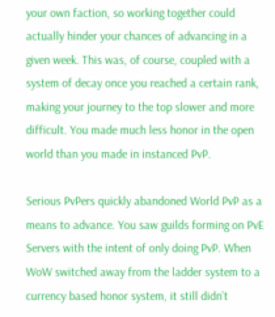your own faction, so working together could actually hinder your chances of advancing in a given week. This was, of course, coupled with a system of decay once you reached a certain rank, making your journey to the top slower and more difficult. You made much less honor in the open world than you made in instanced PvP.

Serious PvPers quickly abandoned World PvP as a means to advance. You saw guilds forming on PvE Servers with the intent of only doing PvP. When WoW switched away from the ladder system to a currency based honor system, it still didn’t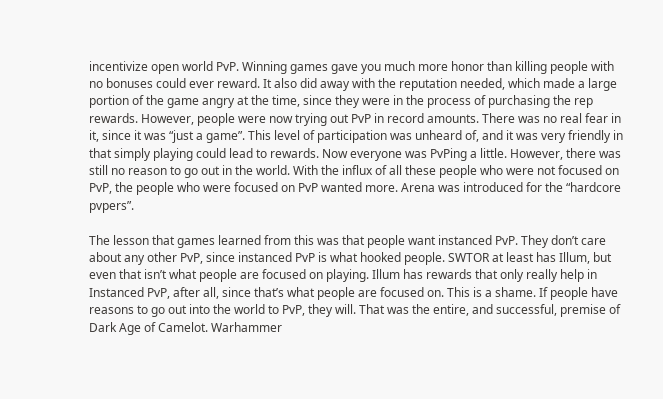incentivize open world PvP. Winning games gave you much more honor than killing people with no bonuses could ever reward. It also did away with the reputation needed, which made a large portion of the game angry at the time, since they were in the process of purchasing the rep rewards. However, people were now trying out PvP in record amounts. There was no real fear in it, since it was “just a game”. This level of participation was unheard of, and it was very friendly in that simply playing could lead to rewards. Now everyone was PvPing a little. However, there was still no reason to go out in the world. With the influx of all these people who were not focused on PvP, the people who were focused on PvP wanted more. Arena was introduced for the “hardcore pvpers”.

The lesson that games learned from this was that people want instanced PvP. They don’t care about any other PvP, since instanced PvP is what hooked people. SWTOR at least has Illum, but even that isn’t what people are focused on playing. Illum has rewards that only really help in Instanced PvP, after all, since that’s what people are focused on. This is a shame. If people have reasons to go out into the world to PvP, they will. That was the entire, and successful, premise of Dark Age of Camelot. Warhammer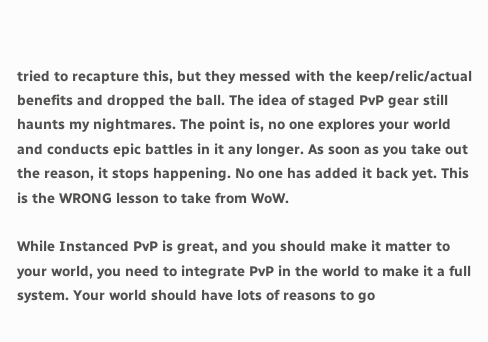tried to recapture this, but they messed with the keep/relic/actual benefits and dropped the ball. The idea of staged PvP gear still haunts my nightmares. The point is, no one explores your world and conducts epic battles in it any longer. As soon as you take out the reason, it stops happening. No one has added it back yet. This is the WRONG lesson to take from WoW.

While Instanced PvP is great, and you should make it matter to your world, you need to integrate PvP in the world to make it a full system. Your world should have lots of reasons to go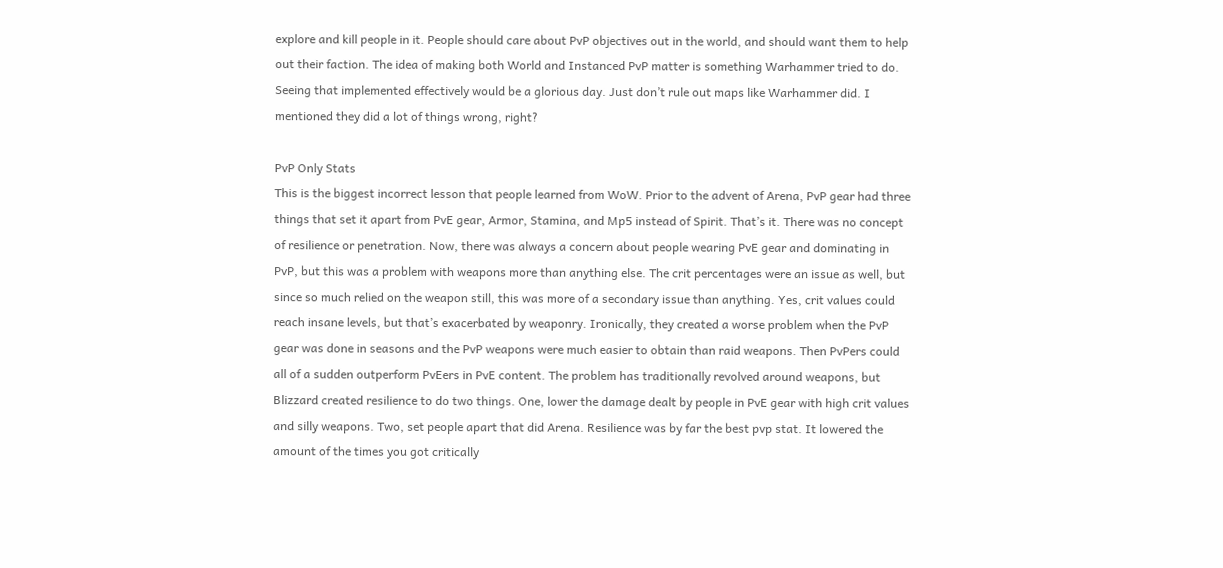explore and kill people in it. People should care about PvP objectives out in the world, and should want them to help out their faction. The idea of making both World and Instanced PvP matter is something Warhammer tried to do. Seeing that implemented effectively would be a glorious day. Just don’t rule out maps like Warhammer did. I mentioned they did a lot of things wrong, right?

PvP Only Stats
This is the biggest incorrect lesson that people learned from WoW. Prior to the advent of Arena, PvP gear had three things that set it apart from PvE gear, Armor, Stamina, and Mp5 instead of Spirit. That’s it. There was no concept of resilience or penetration. Now, there was always a concern about people wearing PvE gear and dominating in PvP, but this was a problem with weapons more than anything else. The crit percentages were an issue as well, but since so much relied on the weapon still, this was more of a secondary issue than anything. Yes, crit values could reach insane levels, but that’s exacerbated by weaponry. Ironically, they created a worse problem when the PvP gear was done in seasons and the PvP weapons were much easier to obtain than raid weapons. Then PvPers could all of a sudden outperform PvEers in PvE content. The problem has traditionally revolved around weapons, but Blizzard created resilience to do two things. One, lower the damage dealt by people in PvE gear with high crit values and silly weapons. Two, set people apart that did Arena. Resilience was by far the best pvp stat. It lowered the amount of the times you got critically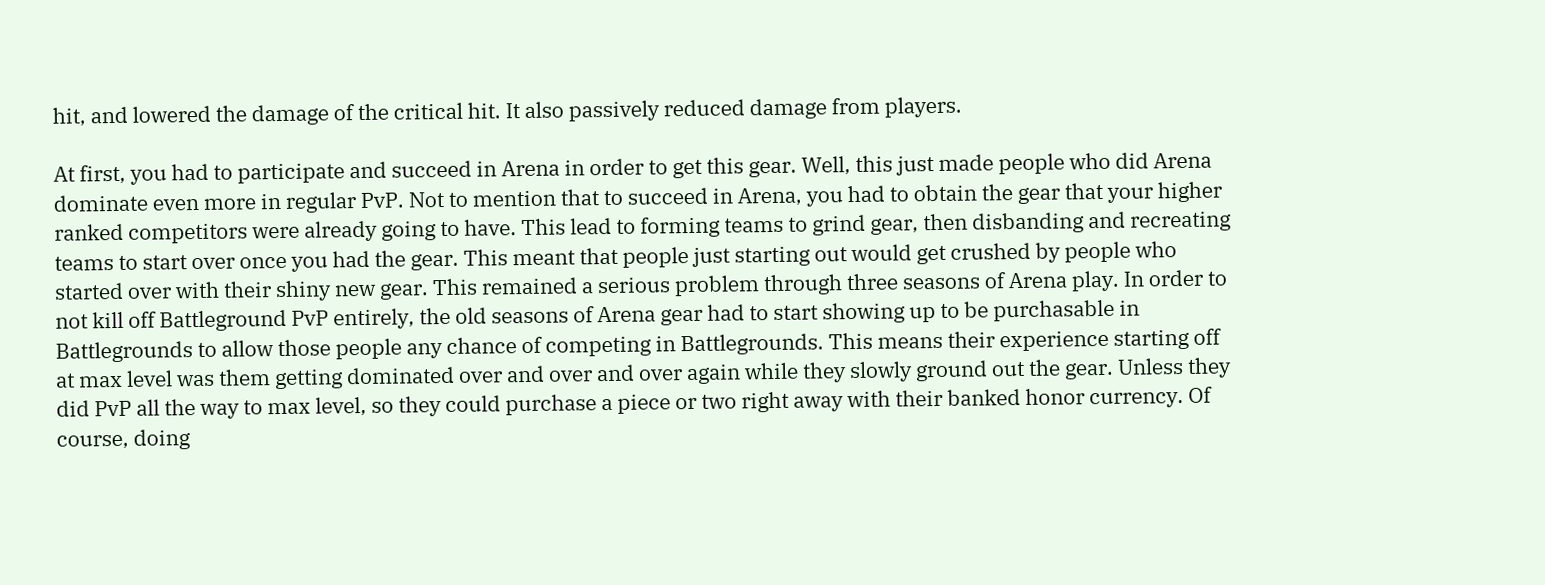hit, and lowered the damage of the critical hit. It also passively reduced damage from players.

At first, you had to participate and succeed in Arena in order to get this gear. Well, this just made people who did Arena dominate even more in regular PvP. Not to mention that to succeed in Arena, you had to obtain the gear that your higher ranked competitors were already going to have. This lead to forming teams to grind gear, then disbanding and recreating teams to start over once you had the gear. This meant that people just starting out would get crushed by people who started over with their shiny new gear. This remained a serious problem through three seasons of Arena play. In order to not kill off Battleground PvP entirely, the old seasons of Arena gear had to start showing up to be purchasable in Battlegrounds to allow those people any chance of competing in Battlegrounds. This means their experience starting off at max level was them getting dominated over and over and over again while they slowly ground out the gear. Unless they did PvP all the way to max level, so they could purchase a piece or two right away with their banked honor currency. Of course, doing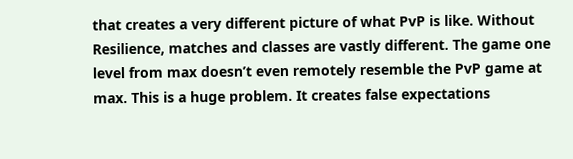that creates a very different picture of what PvP is like. Without Resilience, matches and classes are vastly different. The game one level from max doesn’t even remotely resemble the PvP game at max. This is a huge problem. It creates false expectations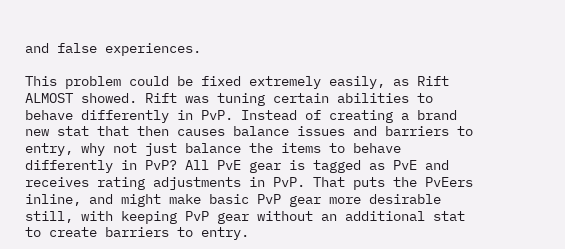and false experiences.

This problem could be fixed extremely easily, as Rift ALMOST showed. Rift was tuning certain abilities to behave differently in PvP. Instead of creating a brand new stat that then causes balance issues and barriers to entry, why not just balance the items to behave differently in PvP? All PvE gear is tagged as PvE and receives rating adjustments in PvP. That puts the PvEers inline, and might make basic PvP gear more desirable still, with keeping PvP gear without an additional stat to create barriers to entry.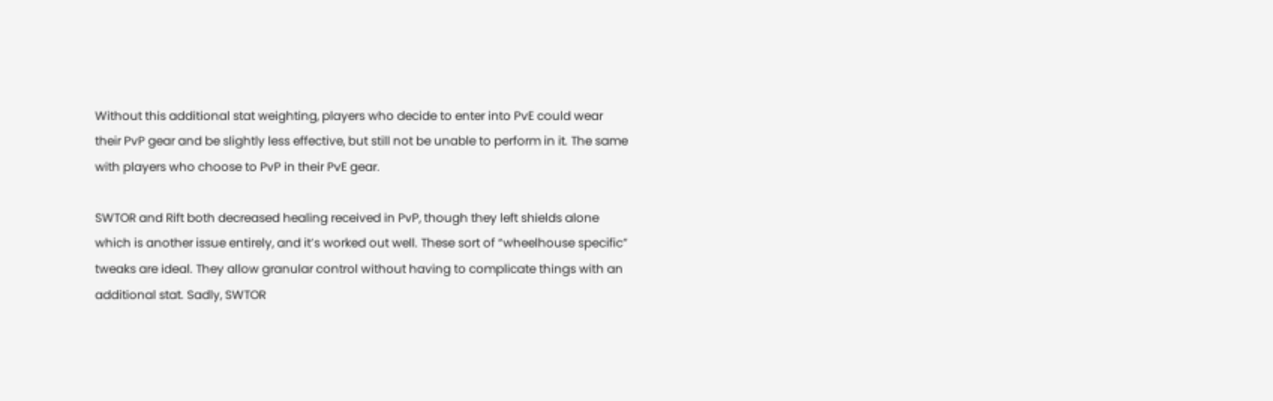Without this additional stat weighting, players who decide to enter into PvE could wear their PvP gear and be slightly less effective, but still not be unable to perform in it. The same with players who choose to PvP in their PvE gear.

SWTOR and Rift both decreased healing received in PvP, though they left shields alone which is another issue entirely, and it’s worked out well. These sort of “wheelhouse specific” tweaks are ideal. They allow granular control without having to complicate things with an additional stat. Sadly, SWTOR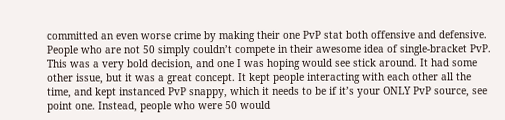committed an even worse crime by making their one PvP stat both offensive and defensive. People who are not 50 simply couldn’t compete in their awesome idea of single-bracket PvP. This was a very bold decision, and one I was hoping would see stick around. It had some other issue, but it was a great concept. It kept people interacting with each other all the time, and kept instanced PvP snappy, which it needs to be if it’s your ONLY PvP source, see point one. Instead, people who were 50 would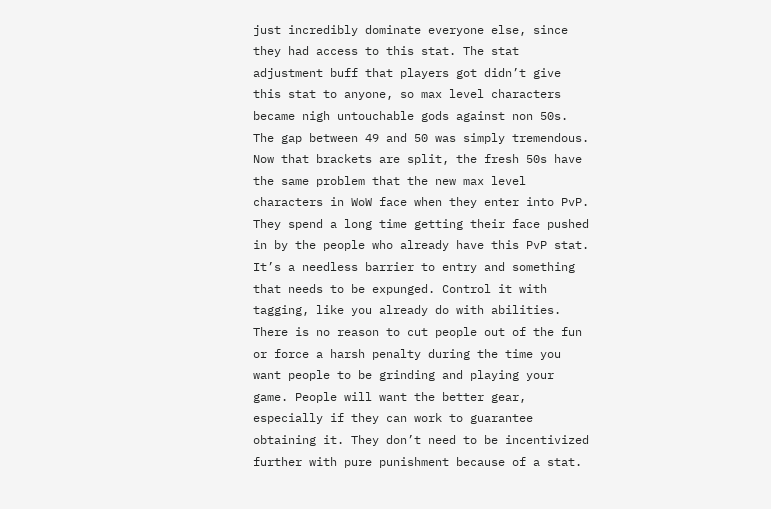just incredibly dominate everyone else, since they had access to this stat. The stat adjustment buff that players got didn’t give this stat to anyone, so max level characters became nigh untouchable gods against non 50s. The gap between 49 and 50 was simply tremendous. Now that brackets are split, the fresh 50s have the same problem that the new max level characters in WoW face when they enter into PvP. They spend a long time getting their face pushed in by the people who already have this PvP stat. It’s a needless barrier to entry and something that needs to be expunged. Control it with tagging, like you already do with abilities. There is no reason to cut people out of the fun or force a harsh penalty during the time you want people to be grinding and playing your game. People will want the better gear, especially if they can work to guarantee obtaining it. They don’t need to be incentivized further with pure punishment because of a stat.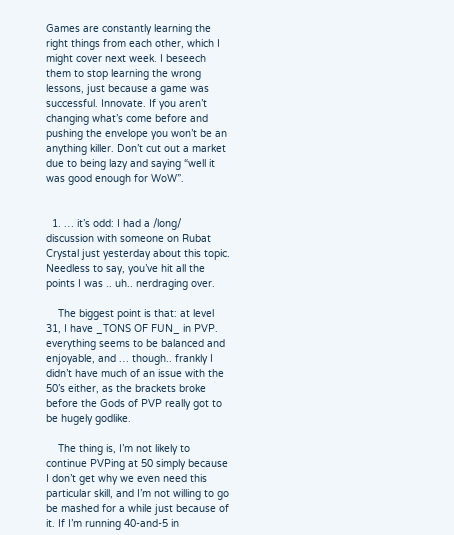Games are constantly learning the right things from each other, which I might cover next week. I beseech them to stop learning the wrong lessons, just because a game was successful. Innovate. If you aren’t changing what’s come before and pushing the envelope you won’t be an anything killer. Don’t cut out a market due to being lazy and saying “well it was good enough for WoW”.


  1. … it’s odd: I had a /long/ discussion with someone on Rubat Crystal just yesterday about this topic. Needless to say, you’ve hit all the points I was .. uh.. nerdraging over.

    The biggest point is that: at level 31, I have _TONS OF FUN_ in PVP. everything seems to be balanced and enjoyable, and … though.. frankly I didn’t have much of an issue with the 50’s either, as the brackets broke before the Gods of PVP really got to be hugely godlike.

    The thing is, I’m not likely to continue PVPing at 50 simply because I don’t get why we even need this particular skill, and I’m not willing to go be mashed for a while just because of it. If I’m running 40-and-5 in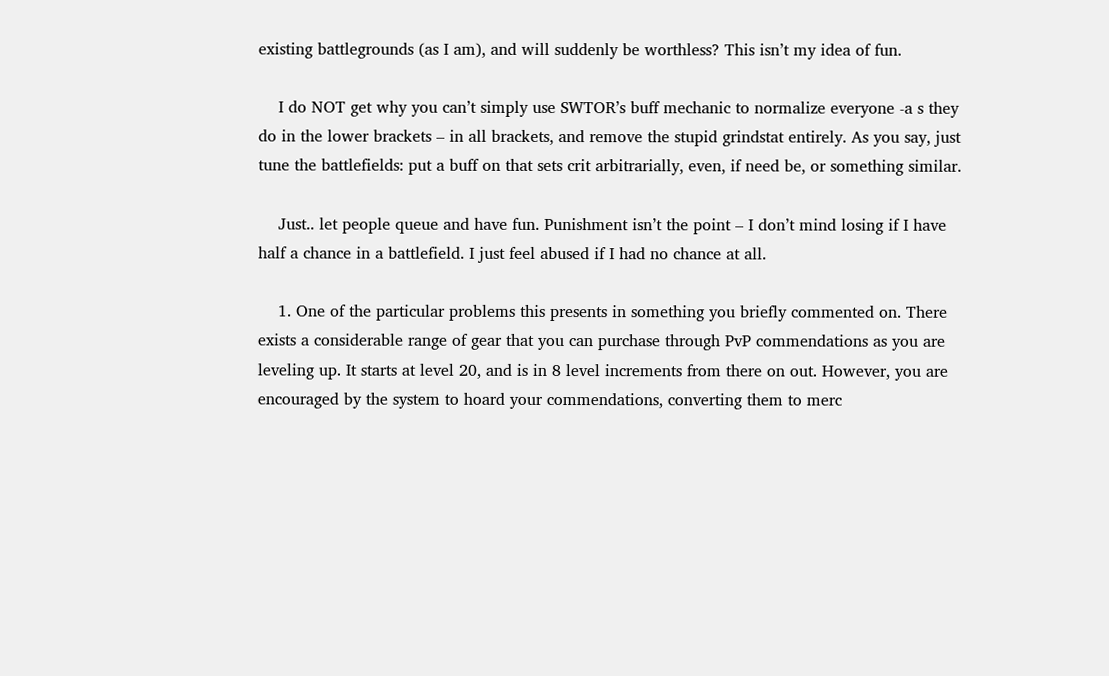existing battlegrounds (as I am), and will suddenly be worthless? This isn’t my idea of fun.

    I do NOT get why you can’t simply use SWTOR’s buff mechanic to normalize everyone -a s they do in the lower brackets – in all brackets, and remove the stupid grindstat entirely. As you say, just tune the battlefields: put a buff on that sets crit arbitrarially, even, if need be, or something similar.

    Just.. let people queue and have fun. Punishment isn’t the point – I don’t mind losing if I have half a chance in a battlefield. I just feel abused if I had no chance at all.

    1. One of the particular problems this presents in something you briefly commented on. There exists a considerable range of gear that you can purchase through PvP commendations as you are leveling up. It starts at level 20, and is in 8 level increments from there on out. However, you are encouraged by the system to hoard your commendations, converting them to merc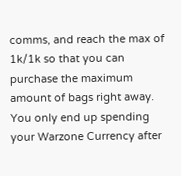comms, and reach the max of 1k/1k so that you can purchase the maximum amount of bags right away. You only end up spending your Warzone Currency after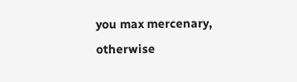you max mercenary, otherwise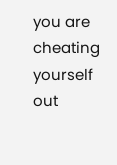you are cheating yourself out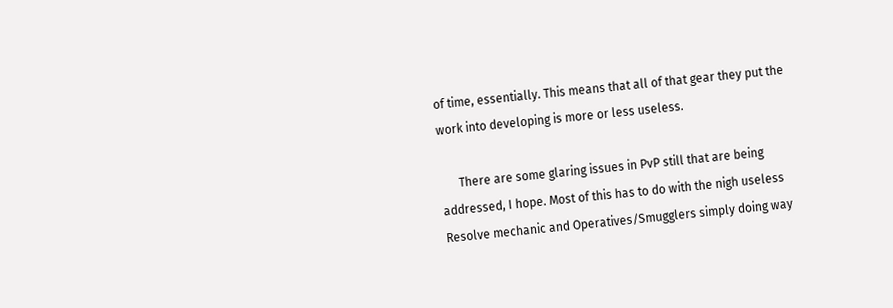of time, essentially. This means that all of that gear they put the work into developing is more or less useless.

      There are some glaring issues in PvP still that are being addressed, I hope. Most of this has to do with the nigh useless Resolve mechanic and Operatives/Smugglers simply doing way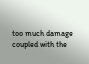too much damage coupled with the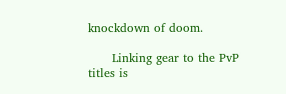knockdown of doom.

      Linking gear to the PvP titles is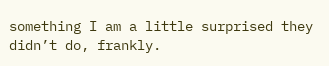something I am a little surprised they didn’t do, frankly.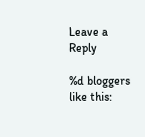Leave a Reply

%d bloggers like this: